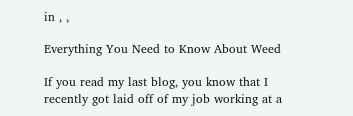in , ,

Everything You Need to Know About Weed

If you read my last blog, you know that I recently got laid off of my job working at a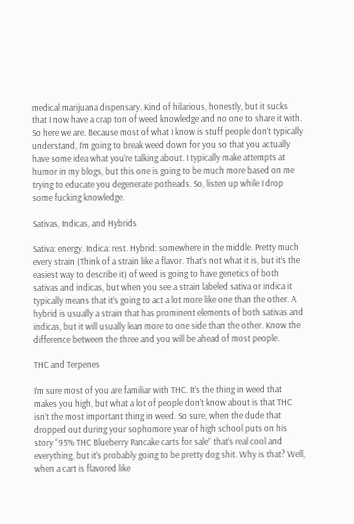medical marijuana dispensary. Kind of hilarious, honestly, but it sucks that I now have a crap ton of weed knowledge and no one to share it with. So here we are. Because most of what I know is stuff people don’t typically understand, I’m going to break weed down for you so that you actually have some idea what you’re talking about. I typically make attempts at humor in my blogs, but this one is going to be much more based on me trying to educate you degenerate potheads. So, listen up while I drop some fucking knowledge.

Sativas, Indicas, and Hybrids

Sativa: energy. Indica: rest. Hybrid: somewhere in the middle. Pretty much every strain (Think of a strain like a flavor. That’s not what it is, but it’s the easiest way to describe it) of weed is going to have genetics of both sativas and indicas, but when you see a strain labeled sativa or indica it typically means that it’s going to act a lot more like one than the other. A hybrid is usually a strain that has prominent elements of both sativas and indicas, but it will usually lean more to one side than the other. Know the difference between the three and you will be ahead of most people.

THC and Terpenes

I’m sure most of you are familiar with THC. It’s the thing in weed that makes you high, but what a lot of people don’t know about is that THC isn’t the most important thing in weed. So sure, when the dude that dropped out during your sophomore year of high school puts on his story “95% THC Blueberry Pancake carts for sale” that’s real cool and everything, but it’s probably going to be pretty dog shit. Why is that? Well, when a cart is flavored like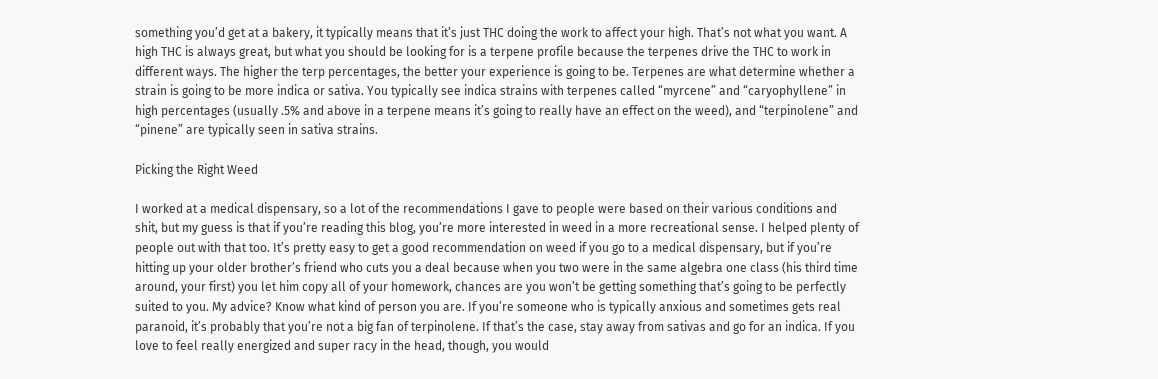something you’d get at a bakery, it typically means that it’s just THC doing the work to affect your high. That’s not what you want. A high THC is always great, but what you should be looking for is a terpene profile because the terpenes drive the THC to work in different ways. The higher the terp percentages, the better your experience is going to be. Terpenes are what determine whether a strain is going to be more indica or sativa. You typically see indica strains with terpenes called “myrcene” and “caryophyllene” in high percentages (usually .5% and above in a terpene means it’s going to really have an effect on the weed), and “terpinolene” and “pinene” are typically seen in sativa strains.

Picking the Right Weed

I worked at a medical dispensary, so a lot of the recommendations I gave to people were based on their various conditions and shit, but my guess is that if you’re reading this blog, you’re more interested in weed in a more recreational sense. I helped plenty of people out with that too. It’s pretty easy to get a good recommendation on weed if you go to a medical dispensary, but if you’re hitting up your older brother’s friend who cuts you a deal because when you two were in the same algebra one class (his third time around, your first) you let him copy all of your homework, chances are you won’t be getting something that’s going to be perfectly suited to you. My advice? Know what kind of person you are. If you’re someone who is typically anxious and sometimes gets real paranoid, it’s probably that you’re not a big fan of terpinolene. If that’s the case, stay away from sativas and go for an indica. If you love to feel really energized and super racy in the head, though, you would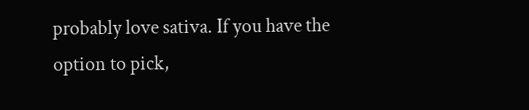probably love sativa. If you have the option to pick,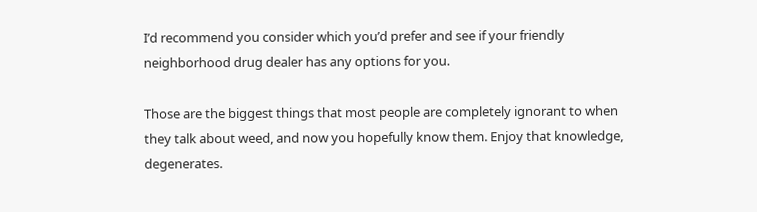I’d recommend you consider which you’d prefer and see if your friendly neighborhood drug dealer has any options for you.

Those are the biggest things that most people are completely ignorant to when they talk about weed, and now you hopefully know them. Enjoy that knowledge, degenerates.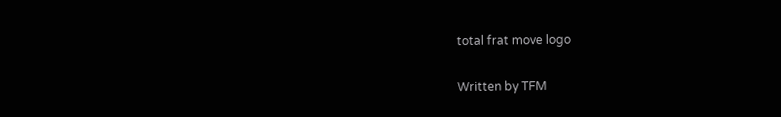total frat move logo

Written by TFM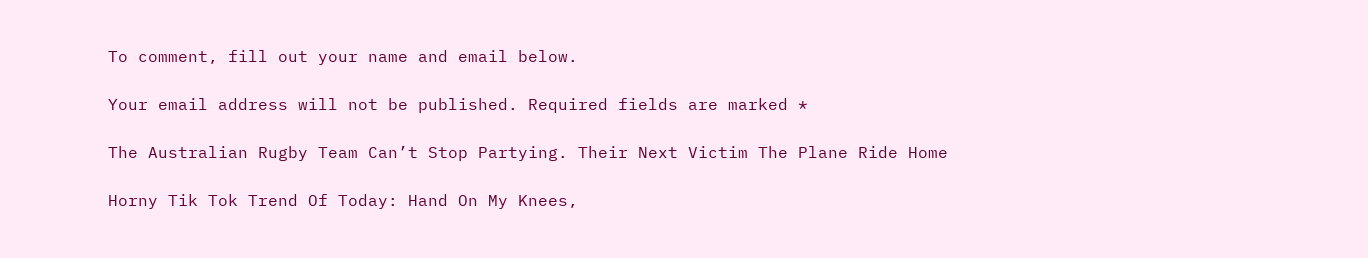To comment, fill out your name and email below.

Your email address will not be published. Required fields are marked *

The Australian Rugby Team Can’t Stop Partying. Their Next Victim The Plane Ride Home

Horny Tik Tok Trend Of Today: Hand On My Knees,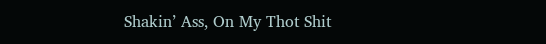Shakin’ Ass, On My Thot Shit